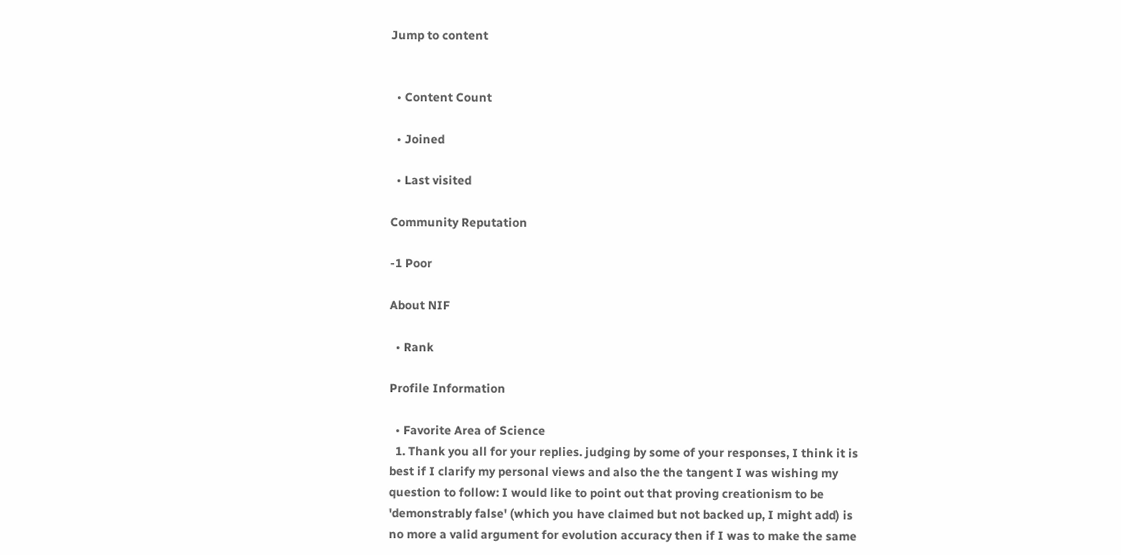Jump to content


  • Content Count

  • Joined

  • Last visited

Community Reputation

-1 Poor

About NIF

  • Rank

Profile Information

  • Favorite Area of Science
  1. Thank you all for your replies. judging by some of your responses, I think it is best if I clarify my personal views and also the the tangent I was wishing my question to follow: I would like to point out that proving creationism to be 'demonstrably false' (which you have claimed but not backed up, I might add) is no more a valid argument for evolution accuracy then if I was to make the same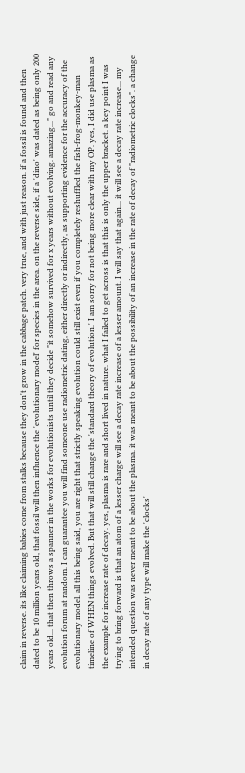claim in reverse. its like claiming babies come from stalks because they don't grow in the cabbage patch. very true, and with just reason. if a fossil is found and then dated to be 10 million years old, that fossil will then influence the 'evolutionary model' for species in the area. on the reverse side, if a 'dino' was dated as being only 200 years old... that then throws a spanner in the works for evolutionists until they decide "it somehow survived for x years without evolving. amazing..." go and read any evolution forum at random. I can guarantee you will find someone use radiometric dating, either directly or indirectly, as supporting evidence for the accuracy of the evolutionary model. all this being said, you are right that strictly speaking evolution could still exist even if you completely reshuffled the fish-frog-monkey-man timeline of WHEN things evolved. But that will still change the 'standard theory of evolution.' I am sorry for not being more clear with my OP. yes, I did use plasma as the example for increase rate of decay. yes, plasma is rare and short lived in nature. what I failed to get across is that this is only the upper bracket. a key point I was trying to bring forward is that an atom of a lesser charge will see a decay rate increase of a lesser amount. I will say that again... it will see a decay rate increase... my intended question was never meant to be about the plasma. it was meant to be about the possibility of an increase in the rate of decay of "radiometric clocks". a change in decay rate of any type will make the 'clocks'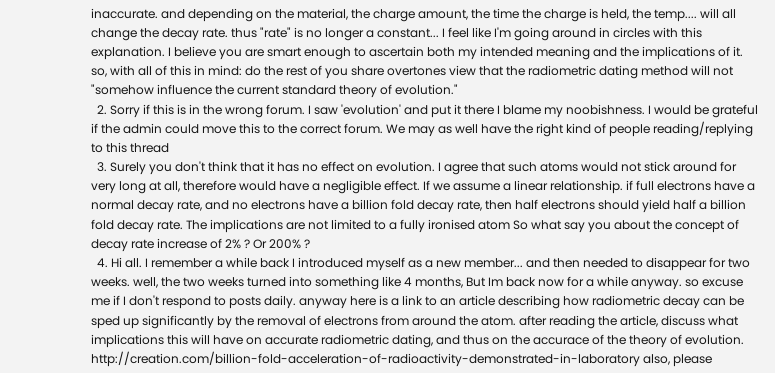inaccurate. and depending on the material, the charge amount, the time the charge is held, the temp.... will all change the decay rate. thus "rate" is no longer a constant... I feel like I'm going around in circles with this explanation. I believe you are smart enough to ascertain both my intended meaning and the implications of it. so, with all of this in mind: do the rest of you share overtones view that the radiometric dating method will not "somehow influence the current standard theory of evolution."
  2. Sorry if this is in the wrong forum. I saw 'evolution' and put it there I blame my noobishness. I would be grateful if the admin could move this to the correct forum. We may as well have the right kind of people reading/replying to this thread
  3. Surely you don't think that it has no effect on evolution. I agree that such atoms would not stick around for very long at all, therefore would have a negligible effect. If we assume a linear relationship. if full electrons have a normal decay rate, and no electrons have a billion fold decay rate, then half electrons should yield half a billion fold decay rate. The implications are not limited to a fully ironised atom So what say you about the concept of decay rate increase of 2% ? Or 200% ?
  4. Hi all. I remember a while back I introduced myself as a new member... and then needed to disappear for two weeks. well, the two weeks turned into something like 4 months, But Im back now for a while anyway. so excuse me if I don't respond to posts daily. anyway here is a link to an article describing how radiometric decay can be sped up significantly by the removal of electrons from around the atom. after reading the article, discuss what implications this will have on accurate radiometric dating, and thus on the accurace of the theory of evolution. http://creation.com/billion-fold-acceleration-of-radioactivity-demonstrated-in-laboratory also, please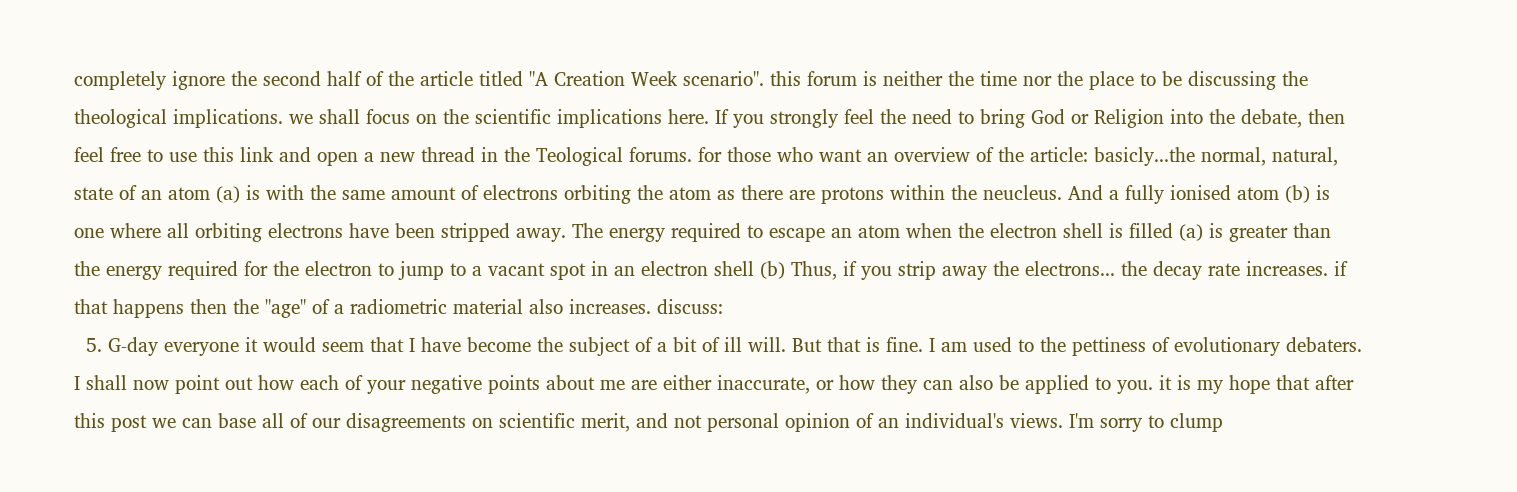completely ignore the second half of the article titled "A Creation Week scenario". this forum is neither the time nor the place to be discussing the theological implications. we shall focus on the scientific implications here. If you strongly feel the need to bring God or Religion into the debate, then feel free to use this link and open a new thread in the Teological forums. for those who want an overview of the article: basicly...the normal, natural, state of an atom (a) is with the same amount of electrons orbiting the atom as there are protons within the neucleus. And a fully ionised atom (b) is one where all orbiting electrons have been stripped away. The energy required to escape an atom when the electron shell is filled (a) is greater than the energy required for the electron to jump to a vacant spot in an electron shell (b) Thus, if you strip away the electrons... the decay rate increases. if that happens then the "age" of a radiometric material also increases. discuss:
  5. G-day everyone it would seem that I have become the subject of a bit of ill will. But that is fine. I am used to the pettiness of evolutionary debaters. I shall now point out how each of your negative points about me are either inaccurate, or how they can also be applied to you. it is my hope that after this post we can base all of our disagreements on scientific merit, and not personal opinion of an individual's views. I'm sorry to clump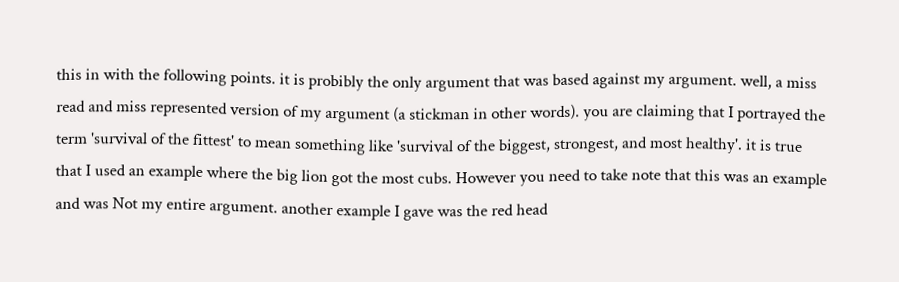this in with the following points. it is probibly the only argument that was based against my argument. well, a miss read and miss represented version of my argument (a stickman in other words). you are claiming that I portrayed the term 'survival of the fittest' to mean something like 'survival of the biggest, strongest, and most healthy'. it is true that I used an example where the big lion got the most cubs. However you need to take note that this was an example and was Not my entire argument. another example I gave was the red head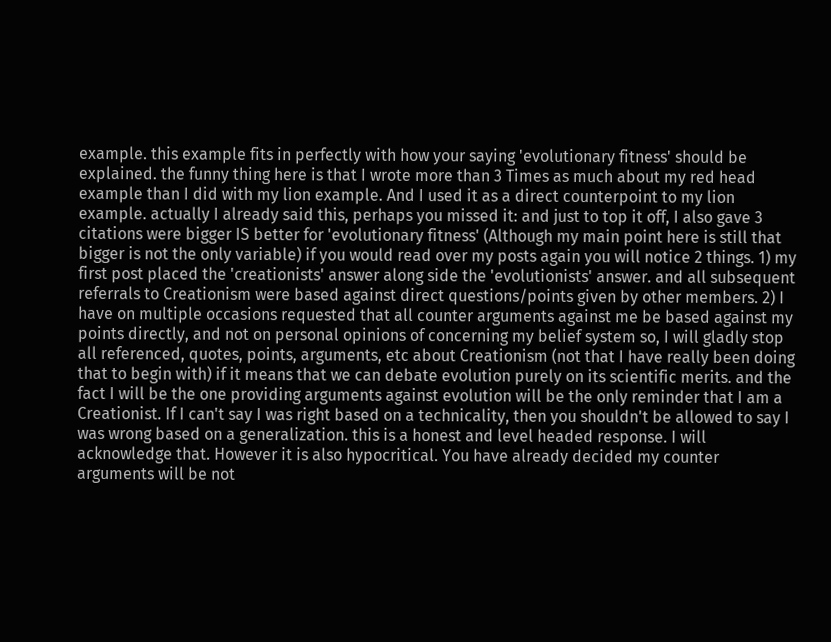example. this example fits in perfectly with how your saying 'evolutionary fitness' should be explained. the funny thing here is that I wrote more than 3 Times as much about my red head example than I did with my lion example. And I used it as a direct counterpoint to my lion example. actually I already said this, perhaps you missed it: and just to top it off, I also gave 3 citations were bigger IS better for 'evolutionary fitness' (Although my main point here is still that bigger is not the only variable) if you would read over my posts again you will notice 2 things. 1) my first post placed the 'creationists' answer along side the 'evolutionists' answer. and all subsequent referrals to Creationism were based against direct questions/points given by other members. 2) I have on multiple occasions requested that all counter arguments against me be based against my points directly, and not on personal opinions of concerning my belief system so, I will gladly stop all referenced, quotes, points, arguments, etc about Creationism (not that I have really been doing that to begin with) if it means that we can debate evolution purely on its scientific merits. and the fact I will be the one providing arguments against evolution will be the only reminder that I am a Creationist. If I can't say I was right based on a technicality, then you shouldn't be allowed to say I was wrong based on a generalization. this is a honest and level headed response. I will acknowledge that. However it is also hypocritical. You have already decided my counter arguments will be not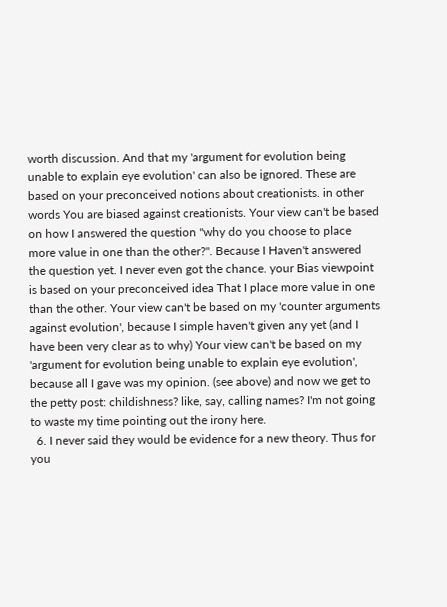worth discussion. And that my 'argument for evolution being unable to explain eye evolution' can also be ignored. These are based on your preconceived notions about creationists. in other words You are biased against creationists. Your view can't be based on how I answered the question "why do you choose to place more value in one than the other?". Because I Haven't answered the question yet. I never even got the chance. your Bias viewpoint is based on your preconceived idea That I place more value in one than the other. Your view can't be based on my 'counter arguments against evolution', because I simple haven't given any yet (and I have been very clear as to why) Your view can't be based on my 'argument for evolution being unable to explain eye evolution', because all I gave was my opinion. (see above) and now we get to the petty post: childishness? like, say, calling names? I'm not going to waste my time pointing out the irony here.
  6. I never said they would be evidence for a new theory. Thus for you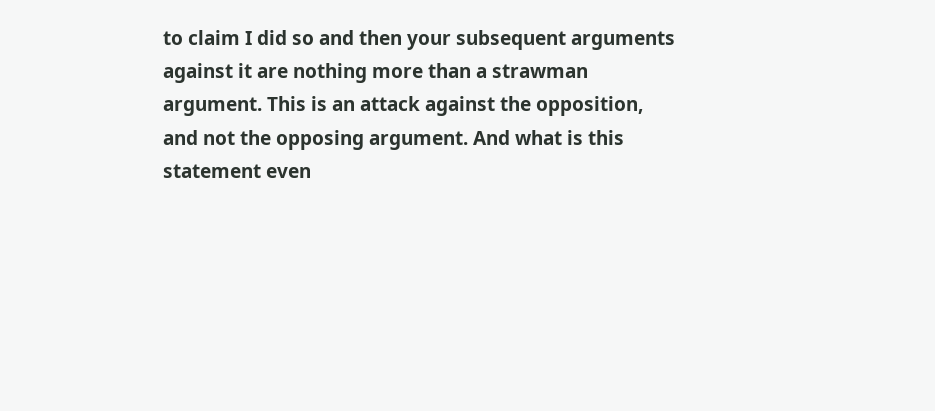to claim I did so and then your subsequent arguments against it are nothing more than a strawman argument. This is an attack against the opposition, and not the opposing argument. And what is this statement even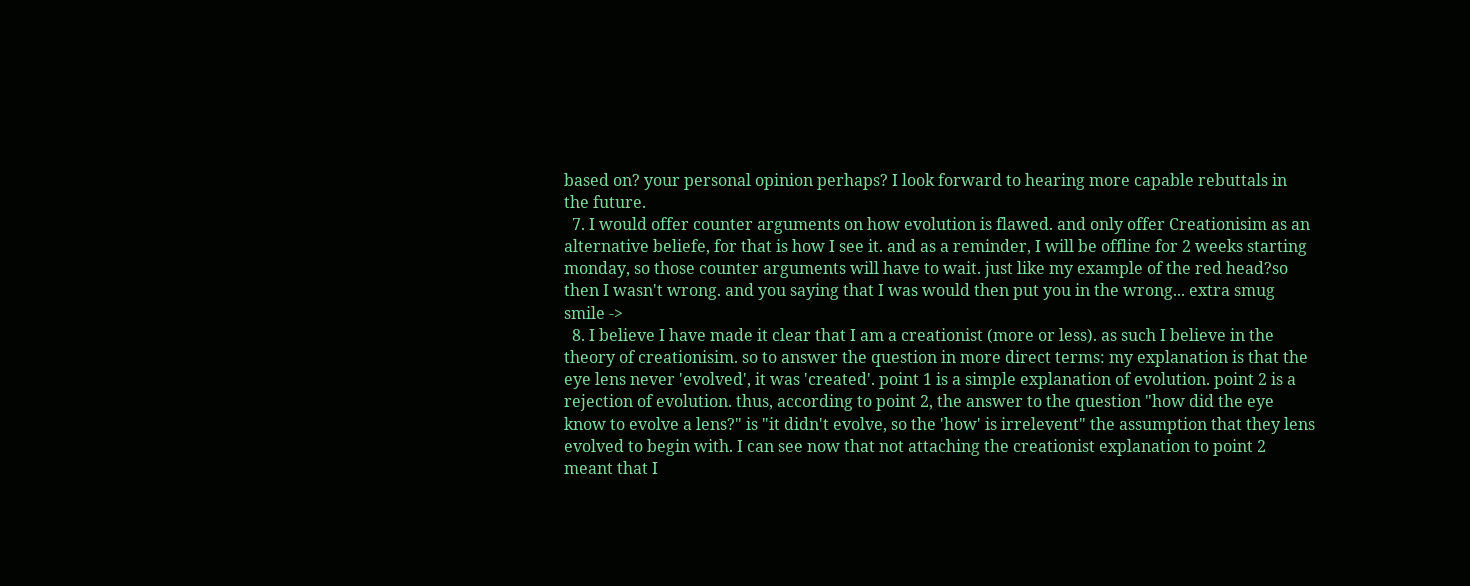based on? your personal opinion perhaps? I look forward to hearing more capable rebuttals in the future.
  7. I would offer counter arguments on how evolution is flawed. and only offer Creationisim as an alternative beliefe, for that is how I see it. and as a reminder, I will be offline for 2 weeks starting monday, so those counter arguments will have to wait. just like my example of the red head?so then I wasn't wrong. and you saying that I was would then put you in the wrong... extra smug smile ->
  8. I believe I have made it clear that I am a creationist (more or less). as such I believe in the theory of creationisim. so to answer the question in more direct terms: my explanation is that the eye lens never 'evolved', it was 'created'. point 1 is a simple explanation of evolution. point 2 is a rejection of evolution. thus, according to point 2, the answer to the question "how did the eye know to evolve a lens?" is "it didn't evolve, so the 'how' is irrelevent" the assumption that they lens evolved to begin with. I can see now that not attaching the creationist explanation to point 2 meant that I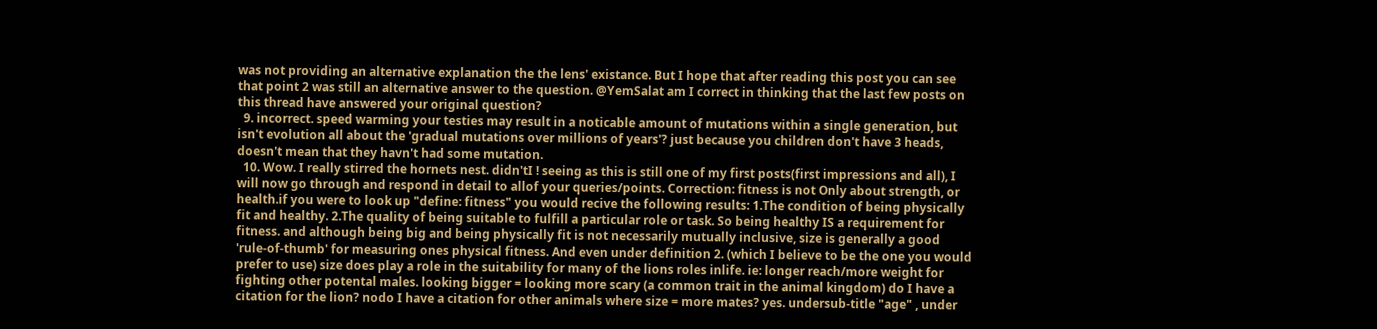was not providing an alternative explanation the the lens' existance. But I hope that after reading this post you can see that point 2 was still an alternative answer to the question. @YemSalat am I correct in thinking that the last few posts on this thread have answered your original question?
  9. incorrect. speed warming your testies may result in a noticable amount of mutations within a single generation, but isn't evolution all about the 'gradual mutations over millions of years'? just because you children don't have 3 heads, doesn't mean that they havn't had some mutation.
  10. Wow. I really stirred the hornets nest. didn'tI ! seeing as this is still one of my first posts(first impressions and all), I will now go through and respond in detail to allof your queries/points. Correction: fitness is not Only about strength, or health.if you were to look up "define: fitness" you would recive the following results: 1.The condition of being physically fit and healthy. 2.The quality of being suitable to fulfill a particular role or task. So being healthy IS a requirement for fitness. and although being big and being physically fit is not necessarily mutually inclusive, size is generally a good 'rule-of-thumb' for measuring ones physical fitness. And even under definition 2. (which I believe to be the one you would prefer to use) size does play a role in the suitability for many of the lions roles inlife. ie: longer reach/more weight for fighting other potental males. looking bigger = looking more scary (a common trait in the animal kingdom) do I have a citation for the lion? nodo I have a citation for other animals where size = more mates? yes. undersub-title "age" , under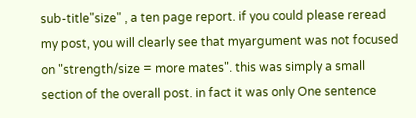sub-title"size" , a ten page report. if you could please reread my post, you will clearly see that myargument was not focused on "strength/size = more mates". this was simply a small section of the overall post. in fact it was only One sentence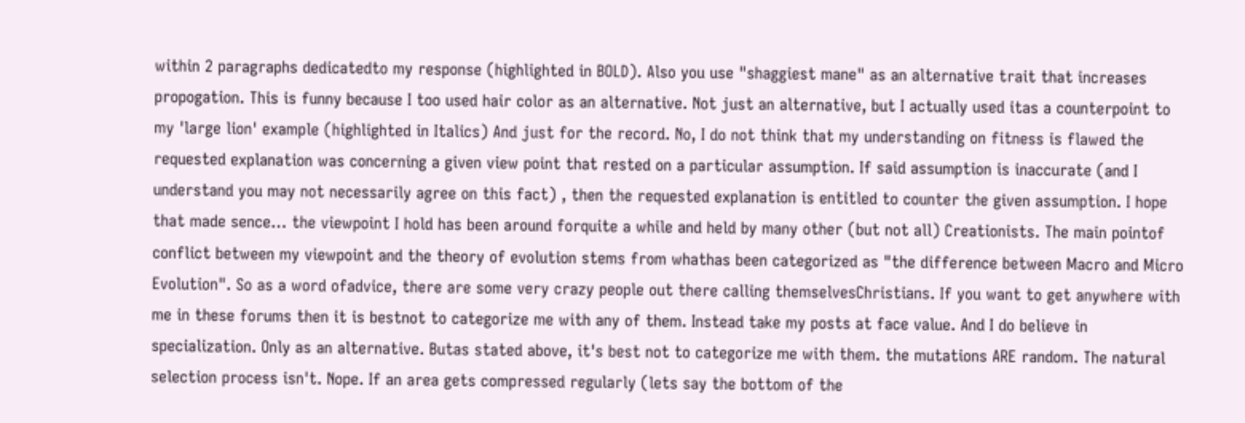within 2 paragraphs dedicatedto my response (highlighted in BOLD). Also you use "shaggiest mane" as an alternative trait that increases propogation. This is funny because I too used hair color as an alternative. Not just an alternative, but I actually used itas a counterpoint to my 'large lion' example (highlighted in Italics) And just for the record. No, I do not think that my understanding on fitness is flawed the requested explanation was concerning a given view point that rested on a particular assumption. If said assumption is inaccurate (and I understand you may not necessarily agree on this fact) , then the requested explanation is entitled to counter the given assumption. I hope that made sence… the viewpoint I hold has been around forquite a while and held by many other (but not all) Creationists. The main pointof conflict between my viewpoint and the theory of evolution stems from whathas been categorized as "the difference between Macro and Micro Evolution". So as a word ofadvice, there are some very crazy people out there calling themselvesChristians. If you want to get anywhere with me in these forums then it is bestnot to categorize me with any of them. Instead take my posts at face value. And I do believe in specialization. Only as an alternative. Butas stated above, it's best not to categorize me with them. the mutations ARE random. The natural selection process isn't. Nope. If an area gets compressed regularly (lets say the bottom of the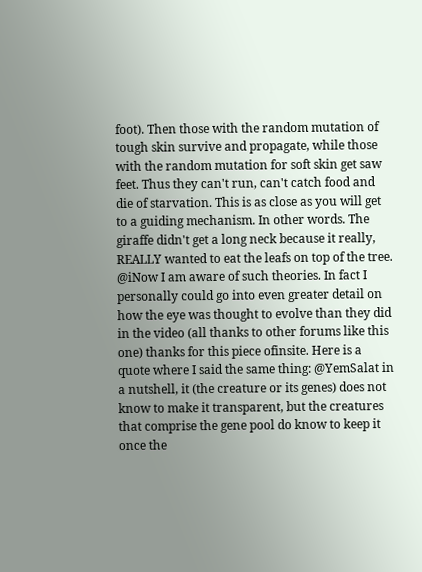foot). Then those with the random mutation of tough skin survive and propagate, while those with the random mutation for soft skin get saw feet. Thus they can't run, can't catch food and die of starvation. This is as close as you will get to a guiding mechanism. In other words. The giraffe didn't get a long neck because it really, REALLY wanted to eat the leafs on top of the tree. @iNow I am aware of such theories. In fact I personally could go into even greater detail on how the eye was thought to evolve than they did in the video (all thanks to other forums like this one) thanks for this piece ofinsite. Here is a quote where I said the same thing: @YemSalat in a nutshell, it (the creature or its genes) does not know to make it transparent, but the creatures that comprise the gene pool do know to keep it once the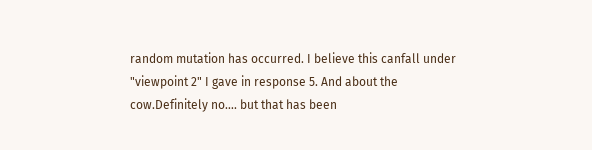random mutation has occurred. I believe this canfall under "viewpoint 2" I gave in response 5. And about the cow.Definitely no…. but that has been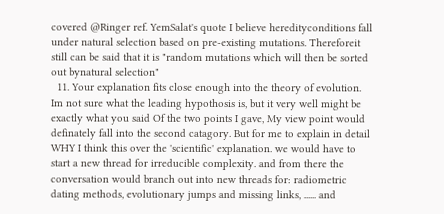covered @Ringer ref. YemSalat's quote I believe heredityconditions fall under natural selection based on pre-existing mutations. Thereforeit still can be said that it is "random mutations which will then be sorted out bynatural selection"
  11. Your explanation fits close enough into the theory of evolution. Im not sure what the leading hypothosis is, but it very well might be exactly what you said Of the two points I gave, My view point would definately fall into the second catagory. But for me to explain in detail WHY I think this over the 'scientific' explanation. we would have to start a new thread for irreducible complexity. and from there the conversation would branch out into new threads for: radiometric dating methods, evolutionary jumps and missing links, ...... and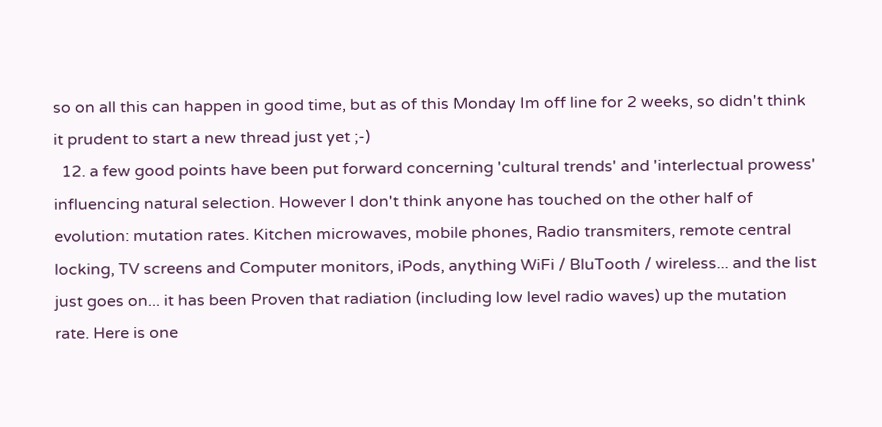so on all this can happen in good time, but as of this Monday Im off line for 2 weeks, so didn't think it prudent to start a new thread just yet ;-)
  12. a few good points have been put forward concerning 'cultural trends' and 'interlectual prowess' influencing natural selection. However I don't think anyone has touched on the other half of evolution: mutation rates. Kitchen microwaves, mobile phones, Radio transmiters, remote central locking, TV screens and Computer monitors, iPods, anything WiFi / BluTooth / wireless... and the list just goes on... it has been Proven that radiation (including low level radio waves) up the mutation rate. Here is one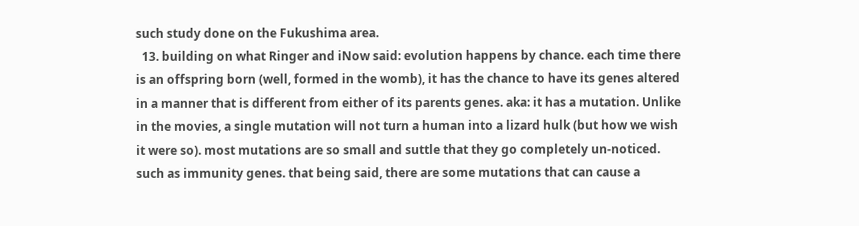such study done on the Fukushima area.
  13. building on what Ringer and iNow said: evolution happens by chance. each time there is an offspring born (well, formed in the womb), it has the chance to have its genes altered in a manner that is different from either of its parents genes. aka: it has a mutation. Unlike in the movies, a single mutation will not turn a human into a lizard hulk (but how we wish it were so). most mutations are so small and suttle that they go completely un-noticed. such as immunity genes. that being said, there are some mutations that can cause a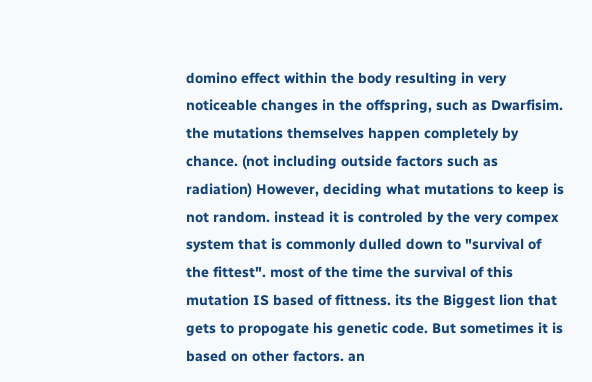domino effect within the body resulting in very noticeable changes in the offspring, such as Dwarfisim. the mutations themselves happen completely by chance. (not including outside factors such as radiation) However, deciding what mutations to keep is not random. instead it is controled by the very compex system that is commonly dulled down to "survival of the fittest". most of the time the survival of this mutation IS based of fittness. its the Biggest lion that gets to propogate his genetic code. But sometimes it is based on other factors. an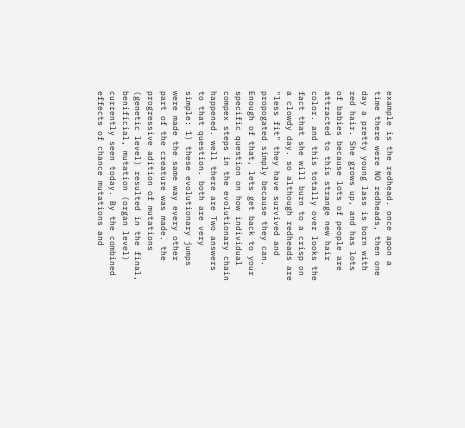example is the redhead. once apon a time there were NO redheads, then one day a pretty young lass is born with red hair. She grows up, and has lots of babies because lots of people are attracted to this strange new hair color. and this totally over looks the fact that she will burn to a crisp on a clowdy day. so although redheads are "less fit" they have survived and propogated simply because they can. Enough of that, lets get back to your specific question on how individual compex steps in the evolutionary chain happened. well there are Two answers to that question. both are very simple: 1) these evolutionary jumps were made the same way every other part of the creature was made. the progressive adition of mutations (genetic level) resulted in the final, benificial, mutation (organ level) currently seen today. By the combined effects of chance mutations and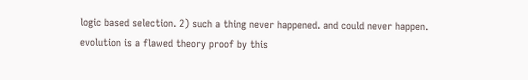logic based selection. 2) such a thing never happened. and could never happen. evolution is a flawed theory proof by this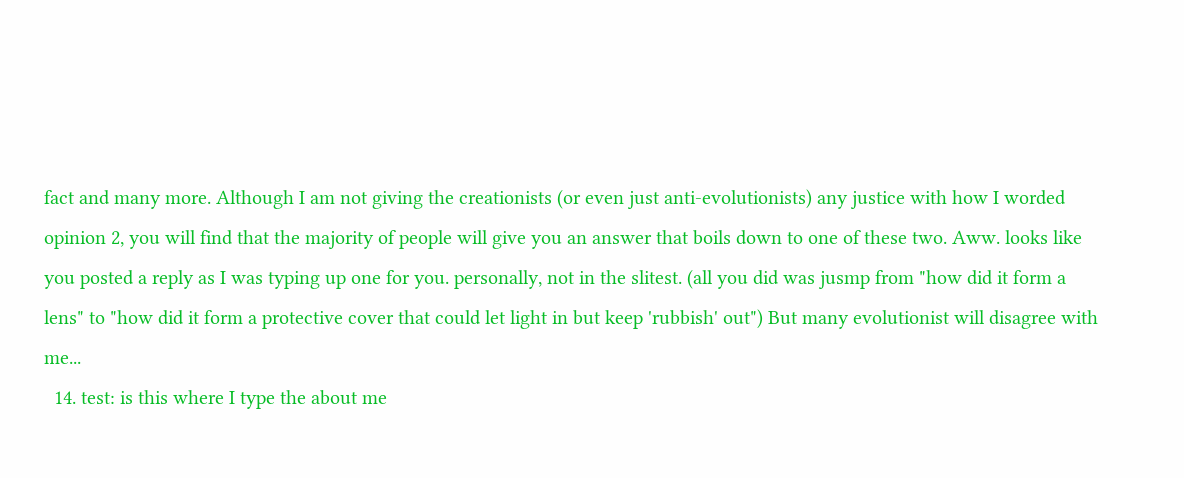fact and many more. Although I am not giving the creationists (or even just anti-evolutionists) any justice with how I worded opinion 2, you will find that the majority of people will give you an answer that boils down to one of these two. Aww. looks like you posted a reply as I was typing up one for you. personally, not in the slitest. (all you did was jusmp from "how did it form a lens" to "how did it form a protective cover that could let light in but keep 'rubbish' out") But many evolutionist will disagree with me...
  14. test: is this where I type the about me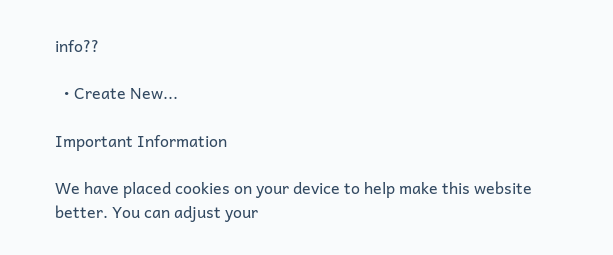info??

  • Create New...

Important Information

We have placed cookies on your device to help make this website better. You can adjust your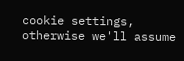cookie settings, otherwise we'll assume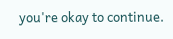you're okay to continue.